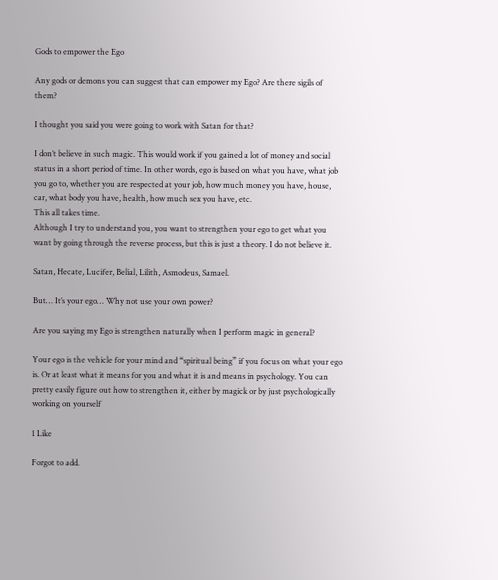Gods to empower the Ego

Any gods or demons you can suggest that can empower my Ego? Are there sigils of them?

I thought you said you were going to work with Satan for that?

I don’t believe in such magic. This would work if you gained a lot of money and social status in a short period of time. In other words, ego is based on what you have, what job you go to, whether you are respected at your job, how much money you have, house, car, what body you have, health, how much sex you have, etc.
This all takes time.
Although I try to understand you, you want to strengthen your ego to get what you want by going through the reverse process, but this is just a theory. I do not believe it.

Satan, Hecate, Lucifer, Belial, Lilith, Asmodeus, Samael.

But… It’s your ego… Why not use your own power?

Are you saying my Ego is strengthen naturally when I perform magic in general?

Your ego is the vehicle for your mind and “spiritual being” if you focus on what your ego is. Or at least what it means for you and what it is and means in psychology. You can pretty easily figure out how to strengthen it, either by magick or by just psychologically working on yourself

1 Like

Forgot to add.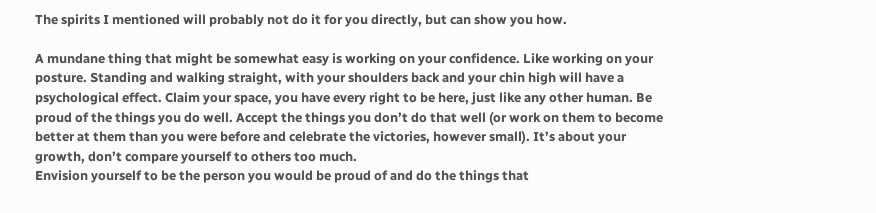The spirits I mentioned will probably not do it for you directly, but can show you how.

A mundane thing that might be somewhat easy is working on your confidence. Like working on your posture. Standing and walking straight, with your shoulders back and your chin high will have a psychological effect. Claim your space, you have every right to be here, just like any other human. Be proud of the things you do well. Accept the things you don’t do that well (or work on them to become better at them than you were before and celebrate the victories, however small). It’s about your growth, don’t compare yourself to others too much.
Envision yourself to be the person you would be proud of and do the things that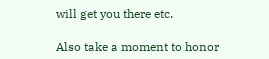will get you there etc.

Also take a moment to honor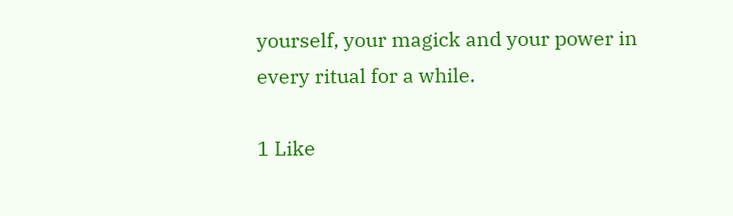yourself, your magick and your power in every ritual for a while.

1 Like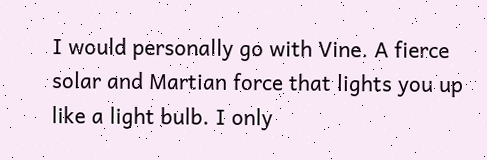I would personally go with Vine. A fierce solar and Martian force that lights you up like a light bulb. I only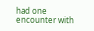had one encounter with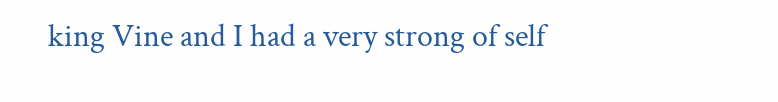king Vine and I had a very strong of self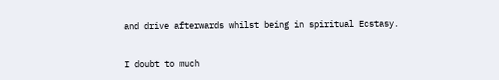and drive afterwards whilst being in spiritual Ecstasy.


I doubt to much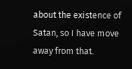about the existence of Satan, so I have move away from that.